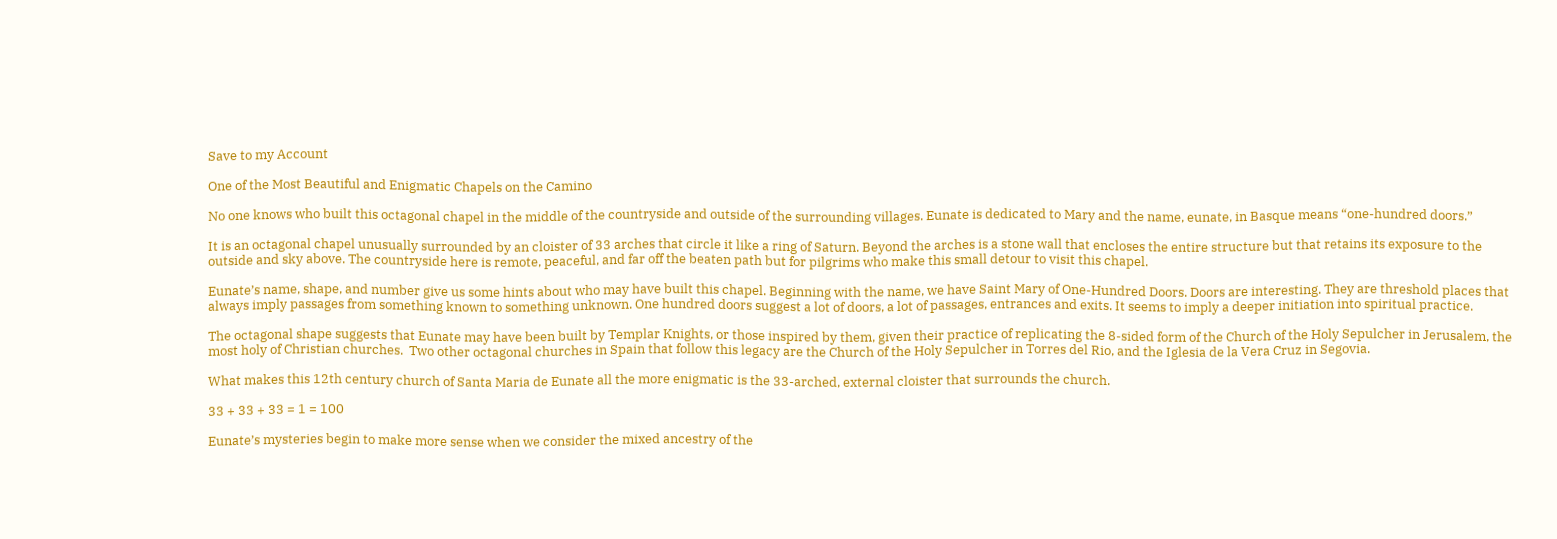Save to my Account

One of the Most Beautiful and Enigmatic Chapels on the Camino

No one knows who built this octagonal chapel in the middle of the countryside and outside of the surrounding villages. Eunate is dedicated to Mary and the name, eunate, in Basque means “one-hundred doors.”

It is an octagonal chapel unusually surrounded by an cloister of 33 arches that circle it like a ring of Saturn. Beyond the arches is a stone wall that encloses the entire structure but that retains its exposure to the outside and sky above. The countryside here is remote, peaceful, and far off the beaten path but for pilgrims who make this small detour to visit this chapel.

Eunate’s name, shape, and number give us some hints about who may have built this chapel. Beginning with the name, we have Saint Mary of One-Hundred Doors. Doors are interesting. They are threshold places that always imply passages from something known to something unknown. One hundred doors suggest a lot of doors, a lot of passages, entrances and exits. It seems to imply a deeper initiation into spiritual practice.

The octagonal shape suggests that Eunate may have been built by Templar Knights, or those inspired by them, given their practice of replicating the 8-sided form of the Church of the Holy Sepulcher in Jerusalem, the most holy of Christian churches.  Two other octagonal churches in Spain that follow this legacy are the Church of the Holy Sepulcher in Torres del Rio, and the Iglesia de la Vera Cruz in Segovia.

What makes this 12th century church of Santa Maria de Eunate all the more enigmatic is the 33-arched, external cloister that surrounds the church.

33 + 33 + 33 = 1 = 100

Eunate’s mysteries begin to make more sense when we consider the mixed ancestry of the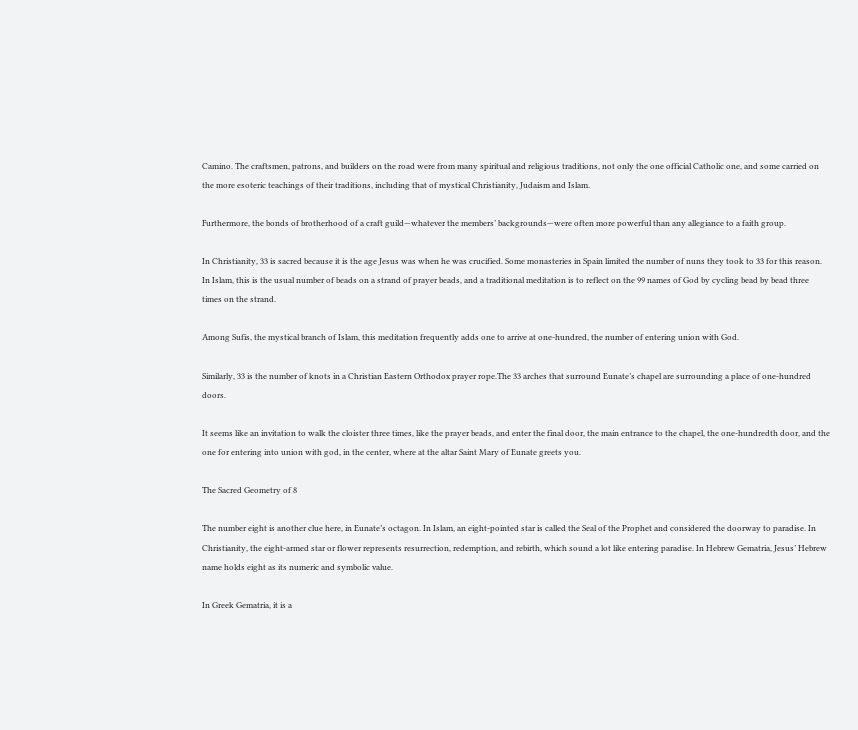Camino. The craftsmen, patrons, and builders on the road were from many spiritual and religious traditions, not only the one official Catholic one, and some carried on the more esoteric teachings of their traditions, including that of mystical Christianity, Judaism and Islam.

Furthermore, the bonds of brotherhood of a craft guild—whatever the members’ backgrounds—were often more powerful than any allegiance to a faith group.

In Christianity, 33 is sacred because it is the age Jesus was when he was crucified. Some monasteries in Spain limited the number of nuns they took to 33 for this reason. In Islam, this is the usual number of beads on a strand of prayer beads, and a traditional meditation is to reflect on the 99 names of God by cycling bead by bead three times on the strand.

Among Sufis, the mystical branch of Islam, this meditation frequently adds one to arrive at one-hundred, the number of entering union with God.

Similarly, 33 is the number of knots in a Christian Eastern Orthodox prayer rope.The 33 arches that surround Eunate’s chapel are surrounding a place of one-hundred doors.

It seems like an invitation to walk the cloister three times, like the prayer beads, and enter the final door, the main entrance to the chapel, the one-hundredth door, and the one for entering into union with god, in the center, where at the altar Saint Mary of Eunate greets you.

The Sacred Geometry of 8

The number eight is another clue here, in Eunate’s octagon. In Islam, an eight-pointed star is called the Seal of the Prophet and considered the doorway to paradise. In Christianity, the eight-armed star or flower represents resurrection, redemption, and rebirth, which sound a lot like entering paradise. In Hebrew Gematria, Jesus’ Hebrew name holds eight as its numeric and symbolic value.

In Greek Gematria, it is a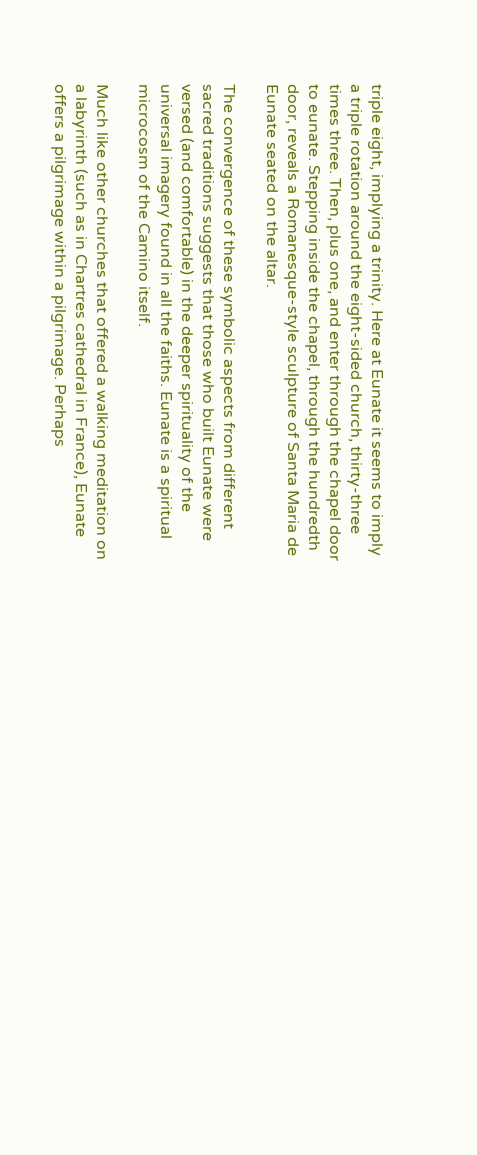triple eight, implying a trinity. Here at Eunate it seems to imply a triple rotation around the eight-sided church, thirty-three times three. Then, plus one, and enter through the chapel door to eunate. Stepping inside the chapel, through the hundredth door, reveals a Romanesque-style sculpture of Santa Maria de Eunate seated on the altar.

The convergence of these symbolic aspects from different sacred traditions suggests that those who built Eunate were versed (and comfortable) in the deeper spirituality of the universal imagery found in all the faiths. Eunate is a spiritual microcosm of the Camino itself.

Much like other churches that offered a walking meditation on a labyrinth (such as in Chartres cathedral in France), Eunate offers a pilgrimage within a pilgrimage. Perhaps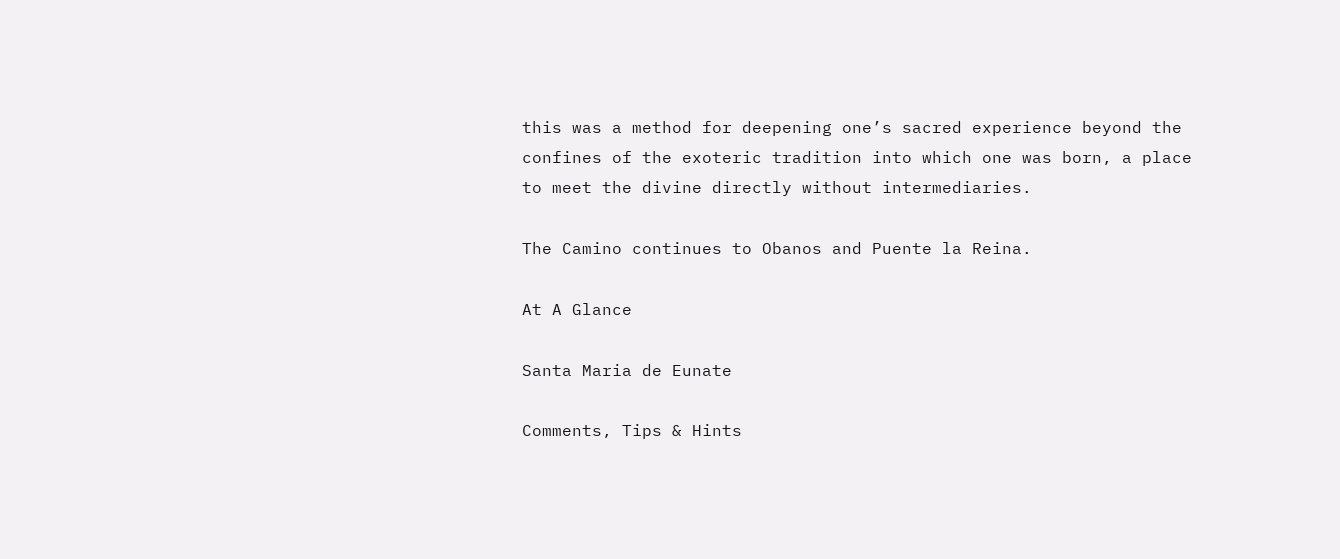this was a method for deepening one’s sacred experience beyond the confines of the exoteric tradition into which one was born, a place to meet the divine directly without intermediaries.

The Camino continues to Obanos and Puente la Reina.

At A Glance

Santa Maria de Eunate

Comments, Tips & Hints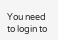You need to login to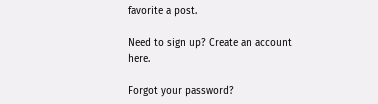favorite a post.

Need to sign up? Create an account here.

Forgot your password?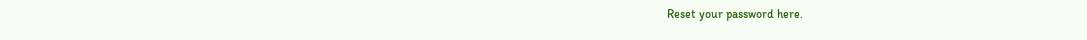Reset your password here.